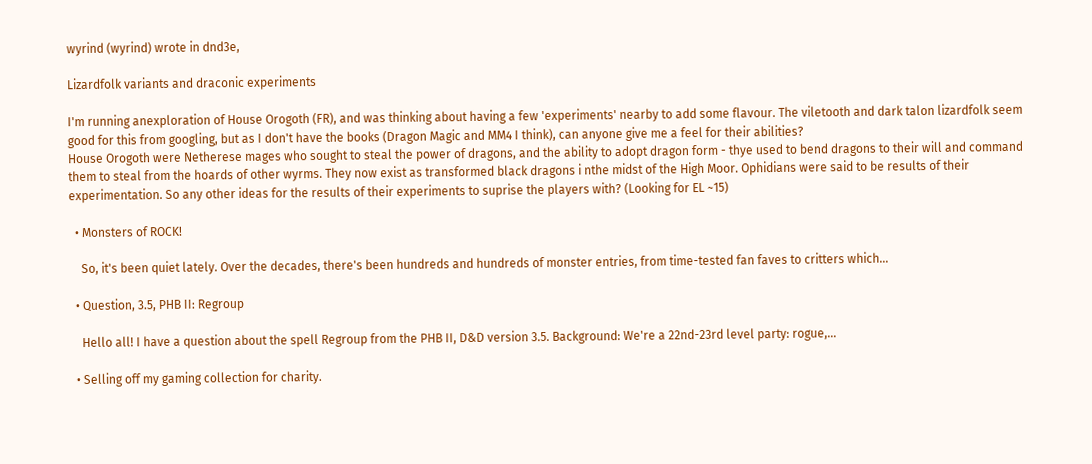wyrind (wyrind) wrote in dnd3e,

Lizardfolk variants and draconic experiments

I'm running anexploration of House Orogoth (FR), and was thinking about having a few 'experiments' nearby to add some flavour. The viletooth and dark talon lizardfolk seem good for this from googling, but as I don't have the books (Dragon Magic and MM4 I think), can anyone give me a feel for their abilities?
House Orogoth were Netherese mages who sought to steal the power of dragons, and the ability to adopt dragon form - thye used to bend dragons to their will and command them to steal from the hoards of other wyrms. They now exist as transformed black dragons i nthe midst of the High Moor. Ophidians were said to be results of their experimentation. So any other ideas for the results of their experiments to suprise the players with? (Looking for EL ~15)

  • Monsters of ROCK!

    So, it's been quiet lately. Over the decades, there's been hundreds and hundreds of monster entries, from time-tested fan faves to critters which…

  • Question, 3.5, PHB II: Regroup

    Hello all! I have a question about the spell Regroup from the PHB II, D&D version 3.5. Background: We're a 22nd-23rd level party: rogue,…

  • Selling off my gaming collection for charity.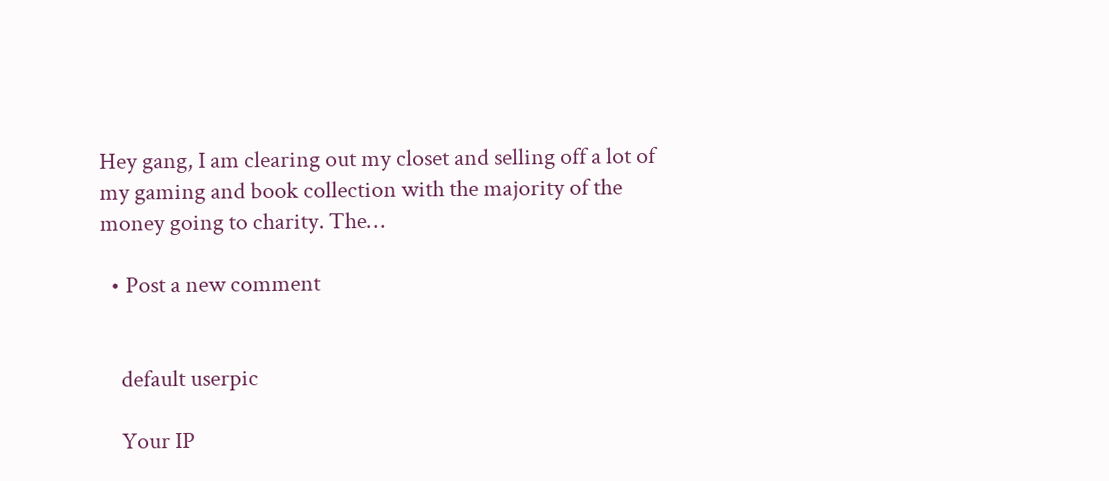Hey gang, I am clearing out my closet and selling off a lot of my gaming and book collection with the majority of the money going to charity. The…

  • Post a new comment


    default userpic

    Your IP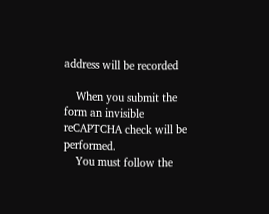address will be recorded

    When you submit the form an invisible reCAPTCHA check will be performed.
    You must follow the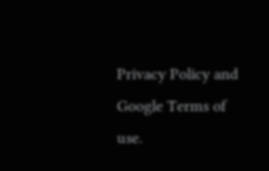Privacy Policy and Google Terms of use.